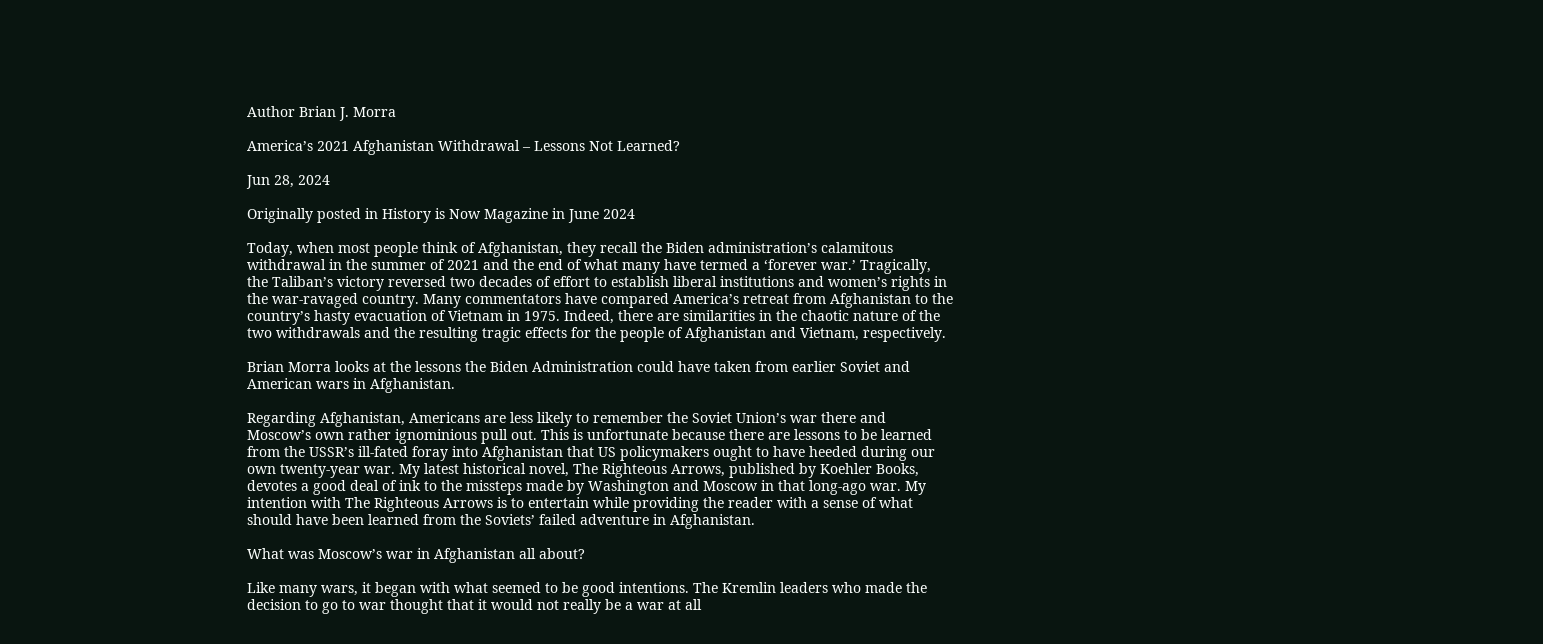Author Brian J. Morra

America’s 2021 Afghanistan Withdrawal – Lessons Not Learned?

Jun 28, 2024

Originally posted in History is Now Magazine in June 2024

Today, when most people think of Afghanistan, they recall the Biden administration’s calamitous withdrawal in the summer of 2021 and the end of what many have termed a ‘forever war.’ Tragically, the Taliban’s victory reversed two decades of effort to establish liberal institutions and women’s rights in the war-ravaged country. Many commentators have compared America’s retreat from Afghanistan to the country’s hasty evacuation of Vietnam in 1975. Indeed, there are similarities in the chaotic nature of the two withdrawals and the resulting tragic effects for the people of Afghanistan and Vietnam, respectively.

Brian Morra looks at the lessons the Biden Administration could have taken from earlier Soviet and American wars in Afghanistan.

Regarding Afghanistan, Americans are less likely to remember the Soviet Union’s war there and Moscow’s own rather ignominious pull out. This is unfortunate because there are lessons to be learned from the USSR’s ill-fated foray into Afghanistan that US policymakers ought to have heeded during our own twenty-year war. My latest historical novel, The Righteous Arrows, published by Koehler Books, devotes a good deal of ink to the missteps made by Washington and Moscow in that long-ago war. My intention with The Righteous Arrows is to entertain while providing the reader with a sense of what should have been learned from the Soviets’ failed adventure in Afghanistan.

What was Moscow’s war in Afghanistan all about?

Like many wars, it began with what seemed to be good intentions. The Kremlin leaders who made the decision to go to war thought that it would not really be a war at all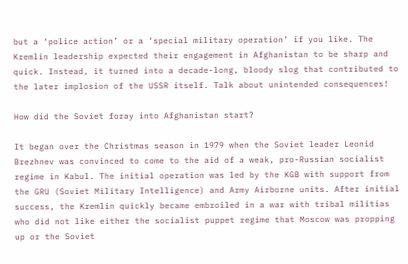but a ‘police action’ or a ‘special military operation’ if you like. The Kremlin leadership expected their engagement in Afghanistan to be sharp and quick. Instead, it turned into a decade-long, bloody slog that contributed to the later implosion of the USSR itself. Talk about unintended consequences!

How did the Soviet foray into Afghanistan start?

It began over the Christmas season in 1979 when the Soviet leader Leonid Brezhnev was convinced to come to the aid of a weak, pro-Russian socialist regime in Kabul. The initial operation was led by the KGB with support from the GRU (Soviet Military Intelligence) and Army Airborne units. After initial success, the Kremlin quickly became embroiled in a war with tribal militias who did not like either the socialist puppet regime that Moscow was propping up or the Soviet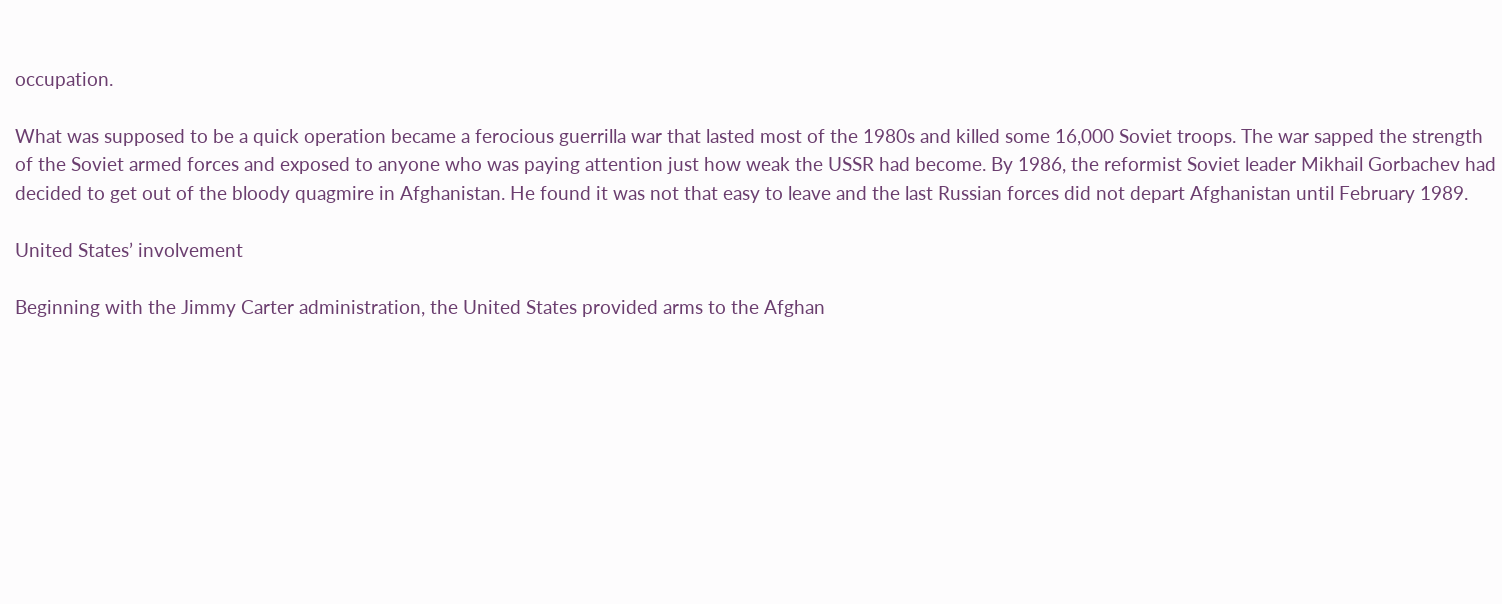occupation.

What was supposed to be a quick operation became a ferocious guerrilla war that lasted most of the 1980s and killed some 16,000 Soviet troops. The war sapped the strength of the Soviet armed forces and exposed to anyone who was paying attention just how weak the USSR had become. By 1986, the reformist Soviet leader Mikhail Gorbachev had decided to get out of the bloody quagmire in Afghanistan. He found it was not that easy to leave and the last Russian forces did not depart Afghanistan until February 1989.

United States’ involvement

Beginning with the Jimmy Carter administration, the United States provided arms to the Afghan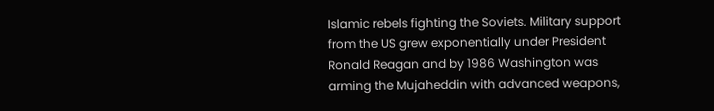Islamic rebels fighting the Soviets. Military support from the US grew exponentially under President Ronald Reagan and by 1986 Washington was arming the Mujaheddin with advanced weapons,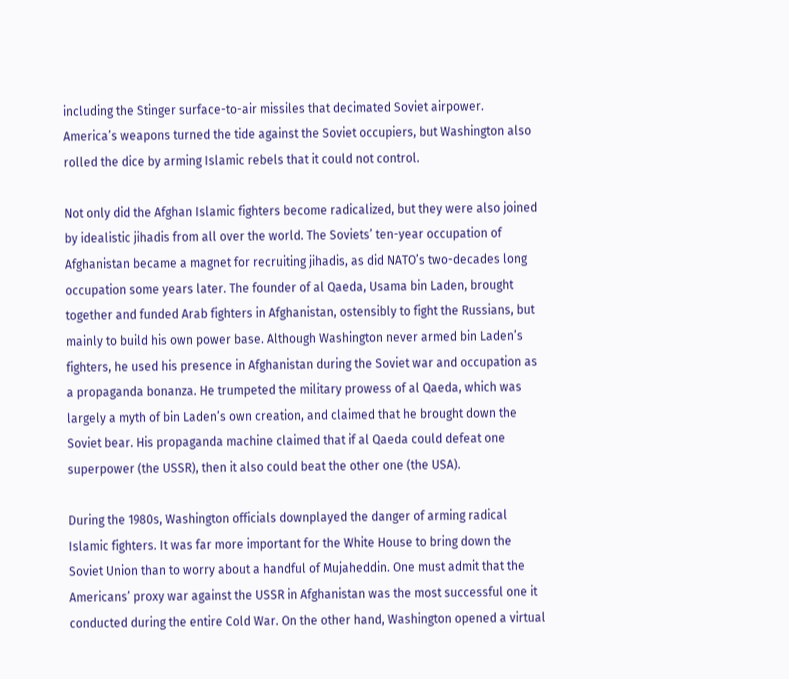including the Stinger surface-to-air missiles that decimated Soviet airpower. America’s weapons turned the tide against the Soviet occupiers, but Washington also rolled the dice by arming Islamic rebels that it could not control.

Not only did the Afghan Islamic fighters become radicalized, but they were also joined by idealistic jihadis from all over the world. The Soviets’ ten-year occupation of Afghanistan became a magnet for recruiting jihadis, as did NATO’s two-decades long occupation some years later. The founder of al Qaeda, Usama bin Laden, brought together and funded Arab fighters in Afghanistan, ostensibly to fight the Russians, but mainly to build his own power base. Although Washington never armed bin Laden’s fighters, he used his presence in Afghanistan during the Soviet war and occupation as a propaganda bonanza. He trumpeted the military prowess of al Qaeda, which was largely a myth of bin Laden’s own creation, and claimed that he brought down the Soviet bear. His propaganda machine claimed that if al Qaeda could defeat one superpower (the USSR), then it also could beat the other one (the USA).

During the 1980s, Washington officials downplayed the danger of arming radical Islamic fighters. It was far more important for the White House to bring down the Soviet Union than to worry about a handful of Mujaheddin. One must admit that the Americans’ proxy war against the USSR in Afghanistan was the most successful one it conducted during the entire Cold War. On the other hand, Washington opened a virtual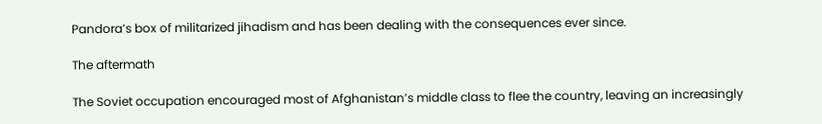Pandora’s box of militarized jihadism and has been dealing with the consequences ever since.

The aftermath

The Soviet occupation encouraged most of Afghanistan’s middle class to flee the country, leaving an increasingly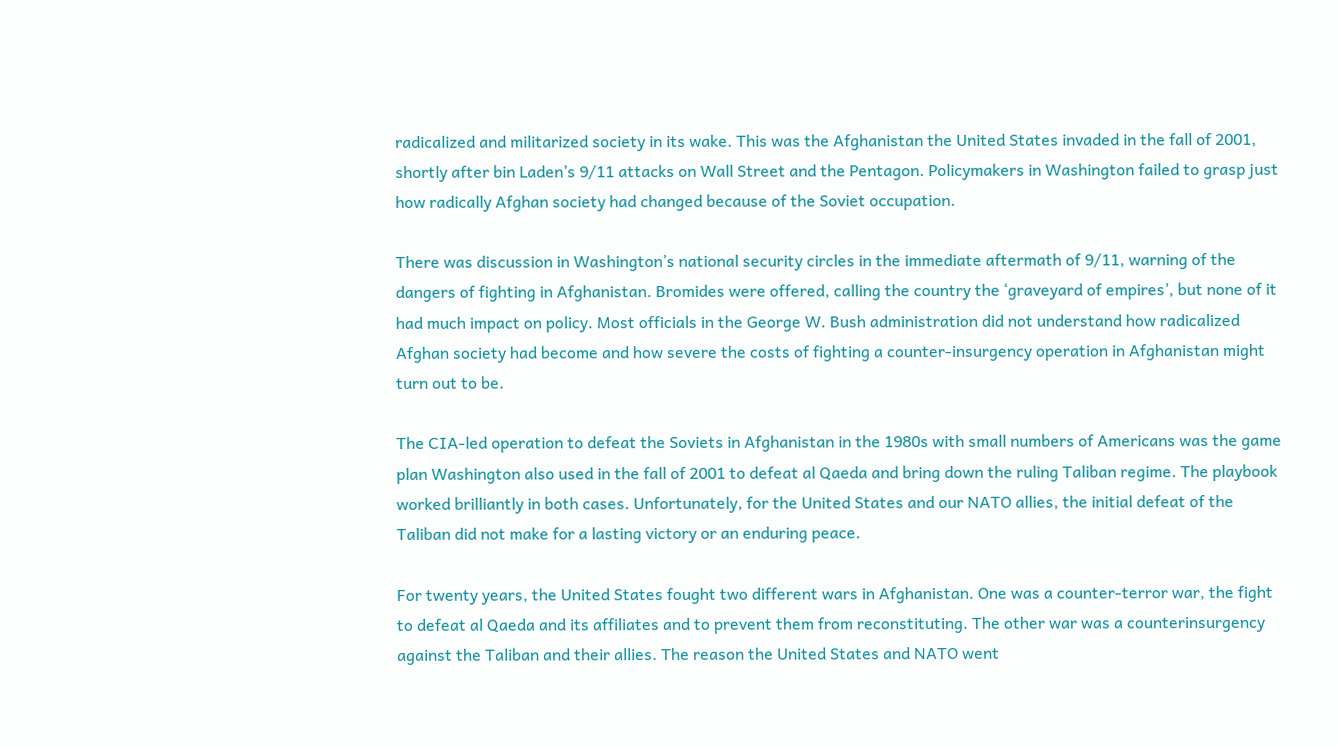radicalized and militarized society in its wake. This was the Afghanistan the United States invaded in the fall of 2001, shortly after bin Laden’s 9/11 attacks on Wall Street and the Pentagon. Policymakers in Washington failed to grasp just how radically Afghan society had changed because of the Soviet occupation.

There was discussion in Washington’s national security circles in the immediate aftermath of 9/11, warning of the dangers of fighting in Afghanistan. Bromides were offered, calling the country the ‘graveyard of empires’, but none of it had much impact on policy. Most officials in the George W. Bush administration did not understand how radicalized Afghan society had become and how severe the costs of fighting a counter-insurgency operation in Afghanistan might turn out to be.

The CIA-led operation to defeat the Soviets in Afghanistan in the 1980s with small numbers of Americans was the game plan Washington also used in the fall of 2001 to defeat al Qaeda and bring down the ruling Taliban regime. The playbook worked brilliantly in both cases. Unfortunately, for the United States and our NATO allies, the initial defeat of the Taliban did not make for a lasting victory or an enduring peace.

For twenty years, the United States fought two different wars in Afghanistan. One was a counter-terror war, the fight to defeat al Qaeda and its affiliates and to prevent them from reconstituting. The other war was a counterinsurgency against the Taliban and their allies. The reason the United States and NATO went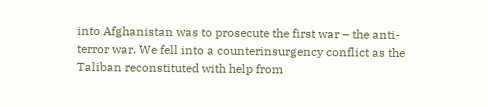into Afghanistan was to prosecute the first war – the anti-terror war. We fell into a counterinsurgency conflict as the Taliban reconstituted with help from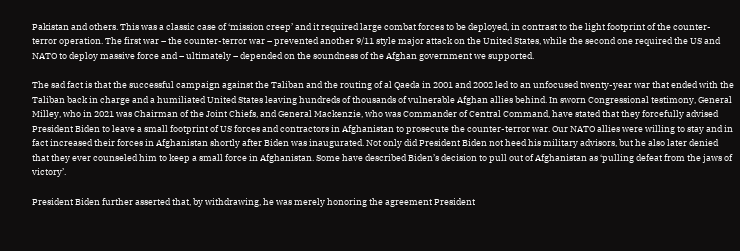Pakistan and others. This was a classic case of ‘mission creep’ and it required large combat forces to be deployed, in contrast to the light footprint of the counter-terror operation. The first war – the counter-terror war – prevented another 9/11 style major attack on the United States, while the second one required the US and NATO to deploy massive force and – ultimately – depended on the soundness of the Afghan government we supported.

The sad fact is that the successful campaign against the Taliban and the routing of al Qaeda in 2001 and 2002 led to an unfocused twenty-year war that ended with the Taliban back in charge and a humiliated United States leaving hundreds of thousands of vulnerable Afghan allies behind. In sworn Congressional testimony, General Milley, who in 2021 was Chairman of the Joint Chiefs, and General Mackenzie, who was Commander of Central Command, have stated that they forcefully advised President Biden to leave a small footprint of US forces and contractors in Afghanistan to prosecute the counter-terror war. Our NATO allies were willing to stay and in fact increased their forces in Afghanistan shortly after Biden was inaugurated. Not only did President Biden not heed his military advisors, but he also later denied that they ever counseled him to keep a small force in Afghanistan. Some have described Biden’s decision to pull out of Afghanistan as ‘pulling defeat from the jaws of victory’.

President Biden further asserted that, by withdrawing, he was merely honoring the agreement President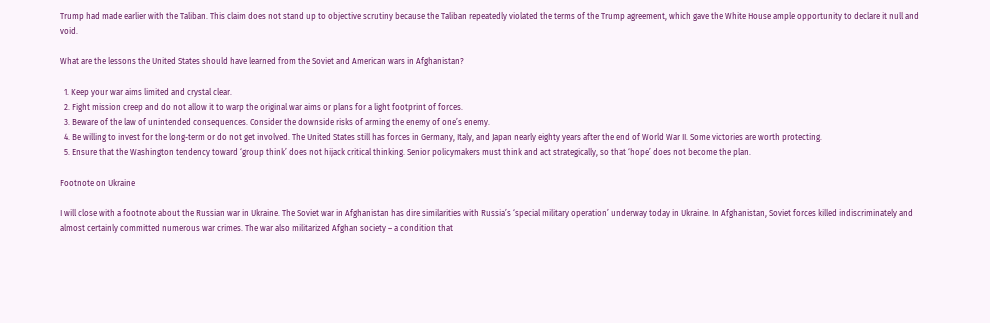Trump had made earlier with the Taliban. This claim does not stand up to objective scrutiny because the Taliban repeatedly violated the terms of the Trump agreement, which gave the White House ample opportunity to declare it null and void.

What are the lessons the United States should have learned from the Soviet and American wars in Afghanistan?

  1. Keep your war aims limited and crystal clear.
  2. Fight mission creep and do not allow it to warp the original war aims or plans for a light footprint of forces.
  3. Beware of the law of unintended consequences. Consider the downside risks of arming the enemy of one’s enemy.
  4. Be willing to invest for the long-term or do not get involved. The United States still has forces in Germany, Italy, and Japan nearly eighty years after the end of World War II. Some victories are worth protecting.
  5. Ensure that the Washington tendency toward ‘group think’ does not hijack critical thinking. Senior policymakers must think and act strategically, so that ‘hope’ does not become the plan.

Footnote on Ukraine

I will close with a footnote about the Russian war in Ukraine. The Soviet war in Afghanistan has dire similarities with Russia’s ‘special military operation’ underway today in Ukraine. In Afghanistan, Soviet forces killed indiscriminately and almost certainly committed numerous war crimes. The war also militarized Afghan society – a condition that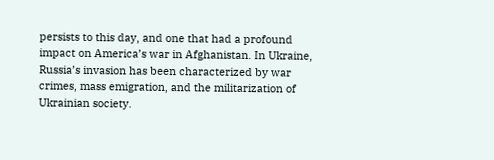persists to this day, and one that had a profound impact on America’s war in Afghanistan. In Ukraine, Russia’s invasion has been characterized by war crimes, mass emigration, and the militarization of Ukrainian society.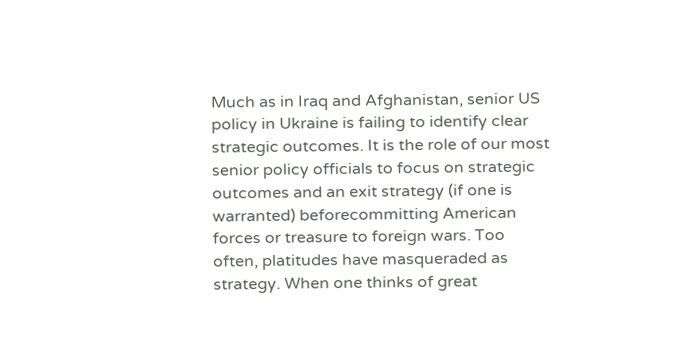Much as in Iraq and Afghanistan, senior US policy in Ukraine is failing to identify clear strategic outcomes. It is the role of our most senior policy officials to focus on strategic outcomes and an exit strategy (if one is warranted) beforecommitting American forces or treasure to foreign wars. Too often, platitudes have masqueraded as strategy. When one thinks of great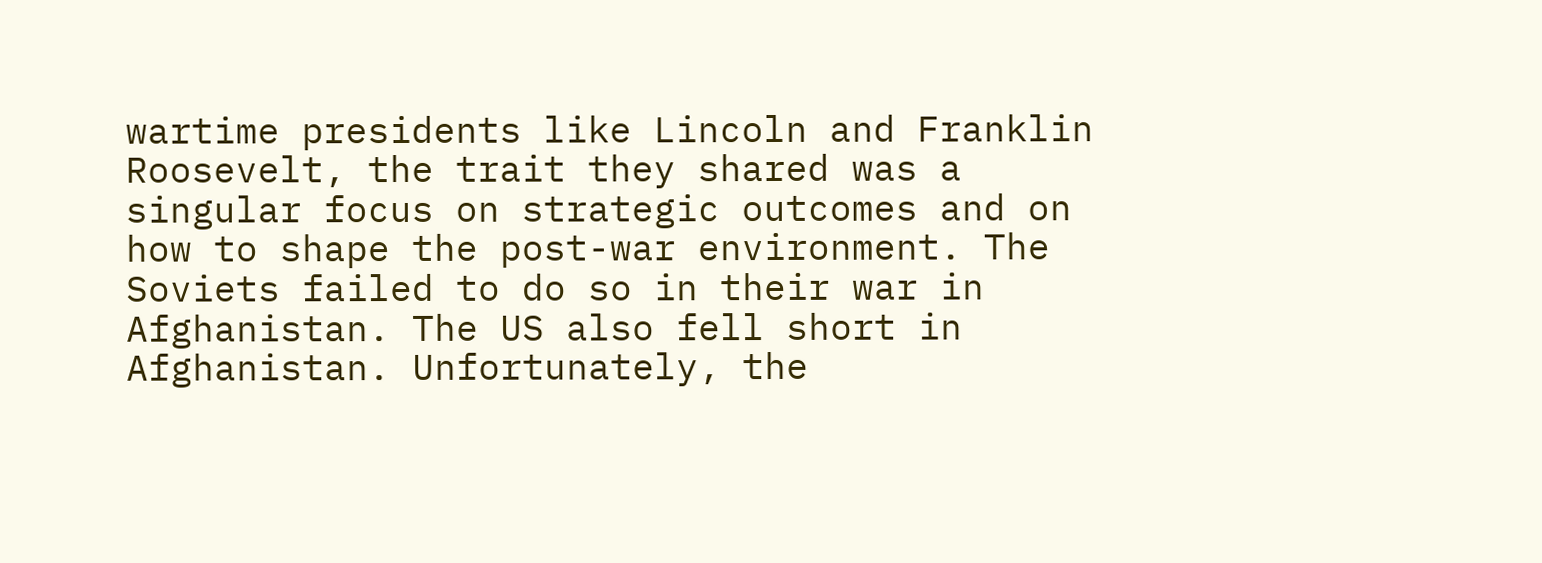wartime presidents like Lincoln and Franklin Roosevelt, the trait they shared was a singular focus on strategic outcomes and on how to shape the post-war environment. The Soviets failed to do so in their war in Afghanistan. The US also fell short in Afghanistan. Unfortunately, the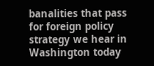banalities that pass for foreign policy strategy we hear in Washington today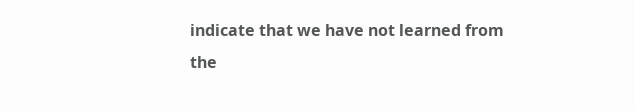indicate that we have not learned from the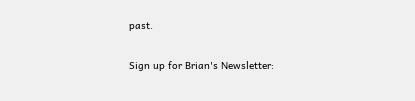past.

Sign up for Brian's Newsletter: